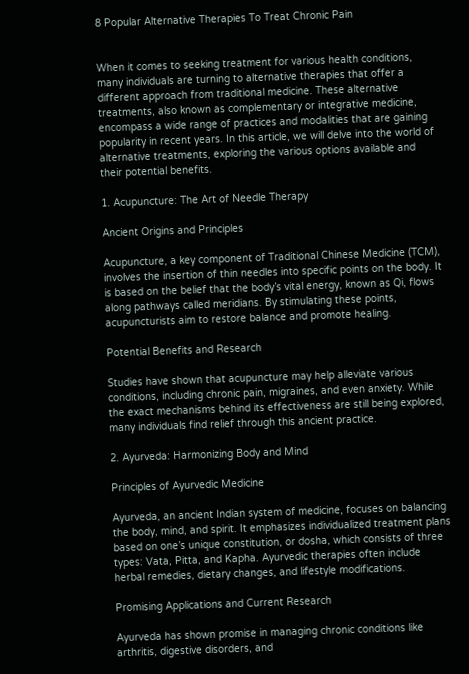8 Popular Alternative Therapies To Treat Chronic Pain


When it comes to seeking treatment for various health conditions, many individuals are turning to alternative therapies that offer a different approach from traditional medicine. These alternative treatments, also known as complementary or integrative medicine, encompass a wide range of practices and modalities that are gaining popularity in recent years. In this article, we will delve into the world of alternative treatments, exploring the various options available and their potential benefits.

1. Acupuncture: The Art of Needle Therapy

Ancient Origins and Principles

Acupuncture, a key component of Traditional Chinese Medicine (TCM), involves the insertion of thin needles into specific points on the body. It is based on the belief that the body’s vital energy, known as Qi, flows along pathways called meridians. By stimulating these points, acupuncturists aim to restore balance and promote healing.

Potential Benefits and Research

Studies have shown that acupuncture may help alleviate various conditions, including chronic pain, migraines, and even anxiety. While the exact mechanisms behind its effectiveness are still being explored, many individuals find relief through this ancient practice.

2. Ayurveda: Harmonizing Body and Mind

Principles of Ayurvedic Medicine

Ayurveda, an ancient Indian system of medicine, focuses on balancing the body, mind, and spirit. It emphasizes individualized treatment plans based on one’s unique constitution, or dosha, which consists of three types: Vata, Pitta, and Kapha. Ayurvedic therapies often include herbal remedies, dietary changes, and lifestyle modifications.

Promising Applications and Current Research

Ayurveda has shown promise in managing chronic conditions like arthritis, digestive disorders, and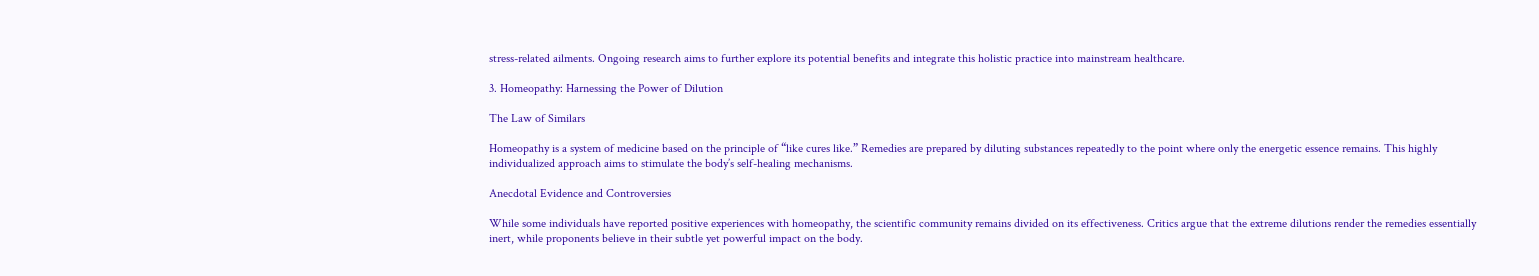stress-related ailments. Ongoing research aims to further explore its potential benefits and integrate this holistic practice into mainstream healthcare.

3. Homeopathy: Harnessing the Power of Dilution

The Law of Similars

Homeopathy is a system of medicine based on the principle of “like cures like.” Remedies are prepared by diluting substances repeatedly to the point where only the energetic essence remains. This highly individualized approach aims to stimulate the body’s self-healing mechanisms.

Anecdotal Evidence and Controversies

While some individuals have reported positive experiences with homeopathy, the scientific community remains divided on its effectiveness. Critics argue that the extreme dilutions render the remedies essentially inert, while proponents believe in their subtle yet powerful impact on the body.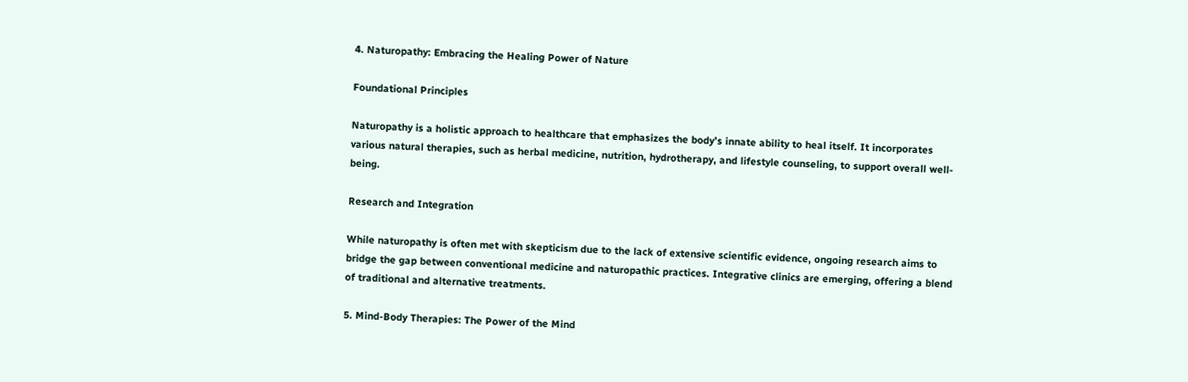4. Naturopathy: Embracing the Healing Power of Nature

Foundational Principles

Naturopathy is a holistic approach to healthcare that emphasizes the body’s innate ability to heal itself. It incorporates various natural therapies, such as herbal medicine, nutrition, hydrotherapy, and lifestyle counseling, to support overall well-being.

Research and Integration

While naturopathy is often met with skepticism due to the lack of extensive scientific evidence, ongoing research aims to bridge the gap between conventional medicine and naturopathic practices. Integrative clinics are emerging, offering a blend of traditional and alternative treatments.

5. Mind-Body Therapies: The Power of the Mind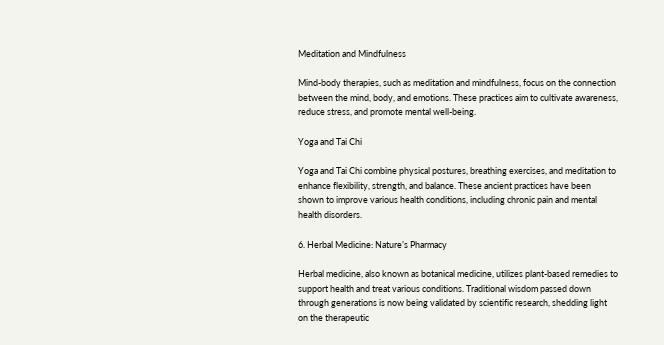Meditation and Mindfulness

Mind-body therapies, such as meditation and mindfulness, focus on the connection between the mind, body, and emotions. These practices aim to cultivate awareness, reduce stress, and promote mental well-being.

Yoga and Tai Chi

Yoga and Tai Chi combine physical postures, breathing exercises, and meditation to enhance flexibility, strength, and balance. These ancient practices have been shown to improve various health conditions, including chronic pain and mental health disorders.

6. Herbal Medicine: Nature’s Pharmacy

Herbal medicine, also known as botanical medicine, utilizes plant-based remedies to support health and treat various conditions. Traditional wisdom passed down through generations is now being validated by scientific research, shedding light on the therapeutic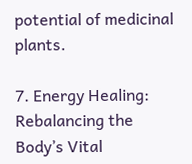potential of medicinal plants.

7. Energy Healing: Rebalancing the Body’s Vital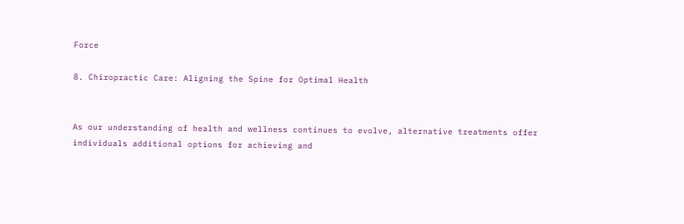Force

8. Chiropractic Care: Aligning the Spine for Optimal Health


As our understanding of health and wellness continues to evolve, alternative treatments offer individuals additional options for achieving and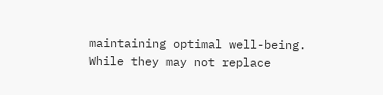maintaining optimal well-being. While they may not replace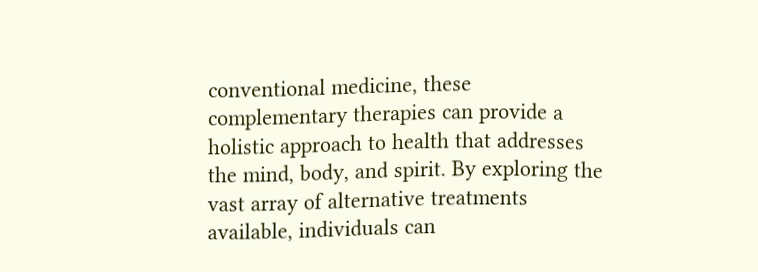conventional medicine, these complementary therapies can provide a holistic approach to health that addresses the mind, body, and spirit. By exploring the vast array of alternative treatments available, individuals can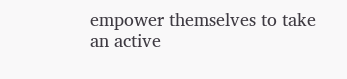empower themselves to take an active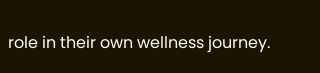role in their own wellness journey.